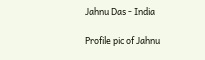Jahnu Das - India

Profile pic of Jahnu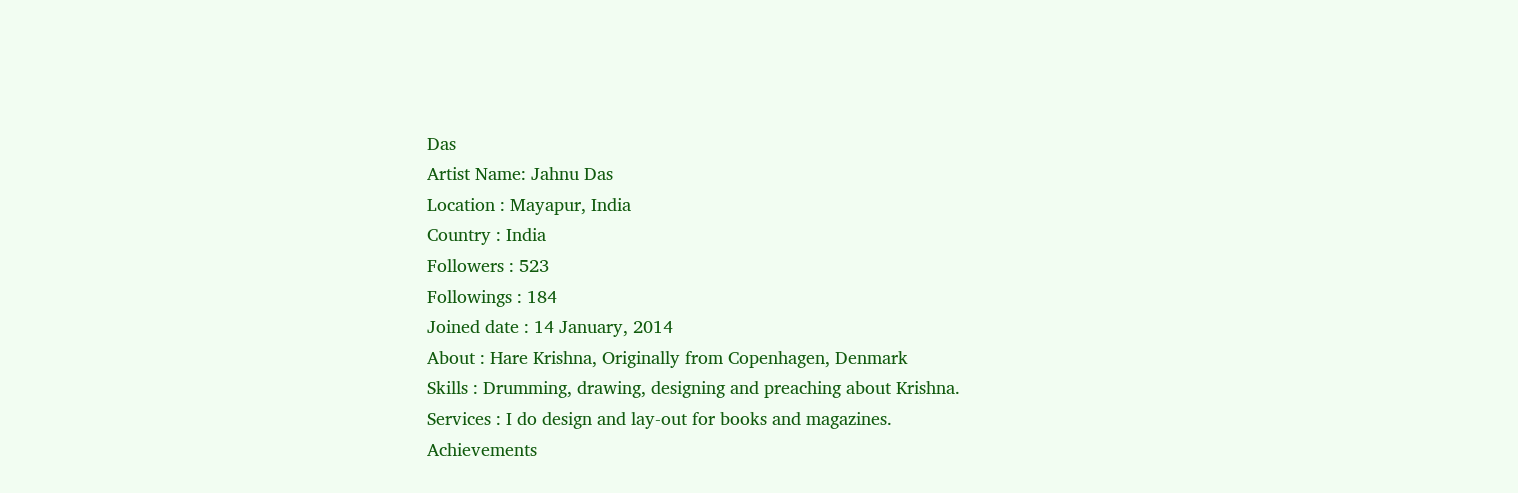Das
Artist Name: Jahnu Das
Location : Mayapur, India
Country : India
Followers : 523
Followings : 184
Joined date : 14 January, 2014
About : Hare Krishna, Originally from Copenhagen, Denmark
Skills : Drumming, drawing, designing and preaching about Krishna.
Services : I do design and lay-out for books and magazines.
Achievements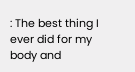: The best thing I ever did for my body and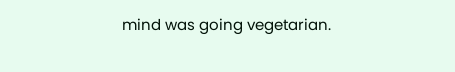mind was going vegetarian.